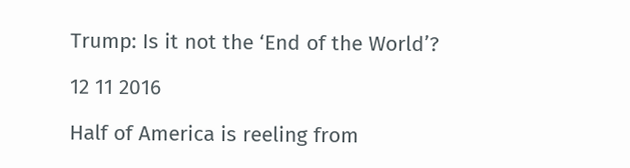Trump: Is it not the ‘End of the World’?

12 11 2016

Half of America is reeling from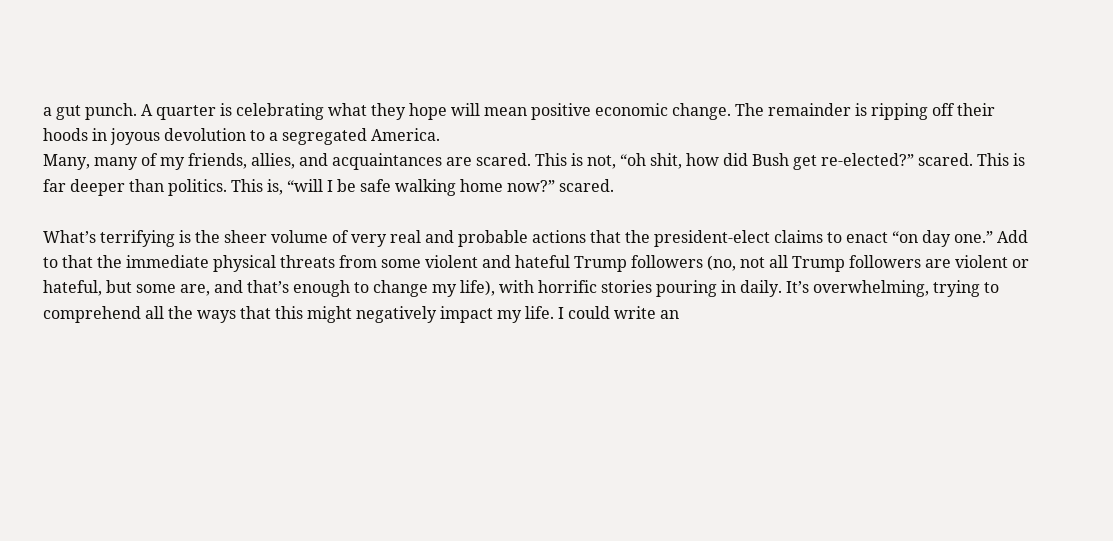a gut punch. A quarter is celebrating what they hope will mean positive economic change. The remainder is ripping off their hoods in joyous devolution to a segregated America.
Many, many of my friends, allies, and acquaintances are scared. This is not, “oh shit, how did Bush get re-elected?” scared. This is far deeper than politics. This is, “will I be safe walking home now?” scared.

What’s terrifying is the sheer volume of very real and probable actions that the president-elect claims to enact “on day one.” Add to that the immediate physical threats from some violent and hateful Trump followers (no, not all Trump followers are violent or hateful, but some are, and that’s enough to change my life), with horrific stories pouring in daily. It’s overwhelming, trying to comprehend all the ways that this might negatively impact my life. I could write an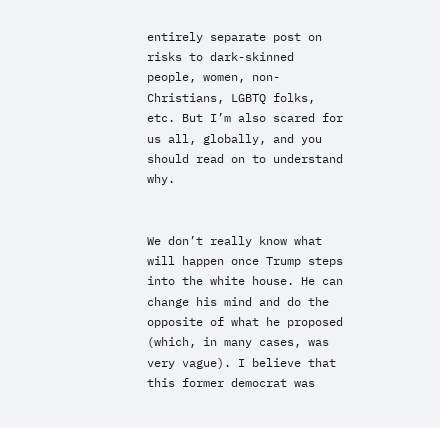entirely separate post on risks to dark-skinned people, women, non-Christians, LGBTQ folks, etc. But I’m also scared for us all, globally, and you should read on to understand why.


We don’t really know what will happen once Trump steps into the white house. He can change his mind and do the opposite of what he proposed (which, in many cases, was very vague). I believe that this former democrat was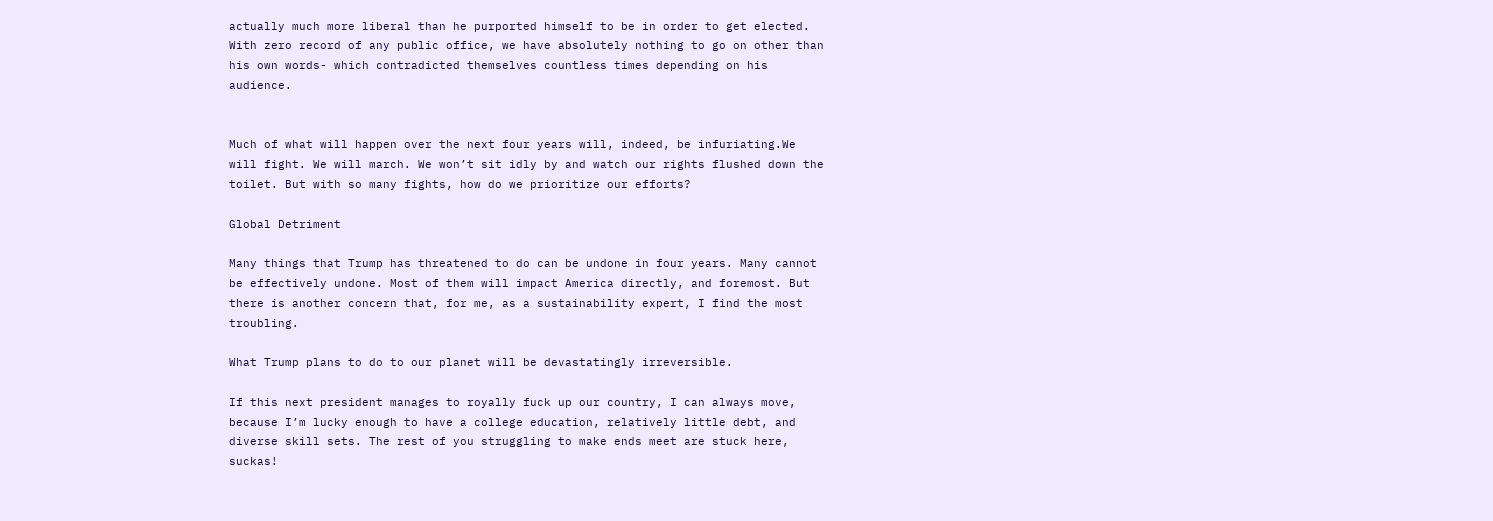actually much more liberal than he purported himself to be in order to get elected. With zero record of any public office, we have absolutely nothing to go on other than his own words- which contradicted themselves countless times depending on his audience.


Much of what will happen over the next four years will, indeed, be infuriating.We will fight. We will march. We won’t sit idly by and watch our rights flushed down the toilet. But with so many fights, how do we prioritize our efforts?

Global Detriment

Many things that Trump has threatened to do can be undone in four years. Many cannot be effectively undone. Most of them will impact America directly, and foremost. But there is another concern that, for me, as a sustainability expert, I find the most troubling.

What Trump plans to do to our planet will be devastatingly irreversible.

If this next president manages to royally fuck up our country, I can always move, because I’m lucky enough to have a college education, relatively little debt, and diverse skill sets. The rest of you struggling to make ends meet are stuck here, suckas!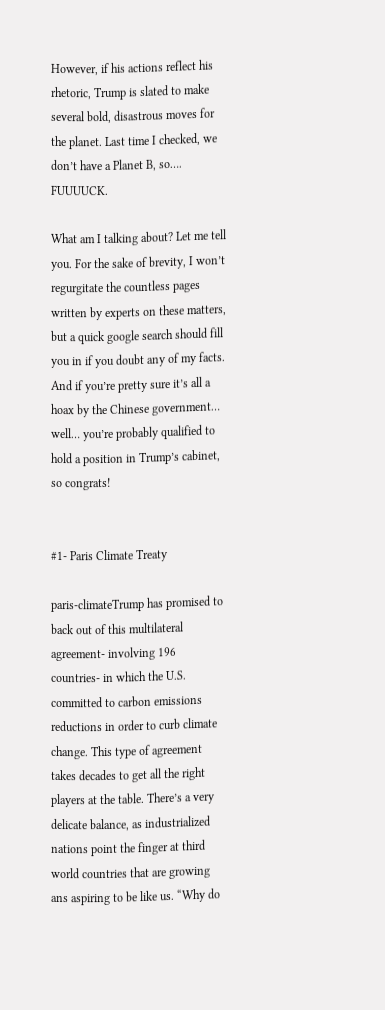However, if his actions reflect his rhetoric, Trump is slated to make several bold, disastrous moves for the planet. Last time I checked, we don’t have a Planet B, so…. FUUUUCK.

What am I talking about? Let me tell you. For the sake of brevity, I won’t regurgitate the countless pages written by experts on these matters, but a quick google search should fill you in if you doubt any of my facts. And if you’re pretty sure it’s all a hoax by the Chinese government… well… you’re probably qualified to hold a position in Trump’s cabinet, so congrats!


#1- Paris Climate Treaty

paris-climateTrump has promised to back out of this multilateral agreement- involving 196 countries- in which the U.S. committed to carbon emissions reductions in order to curb climate change. This type of agreement takes decades to get all the right players at the table. There’s a very delicate balance, as industrialized nations point the finger at third world countries that are growing ans aspiring to be like us. “Why do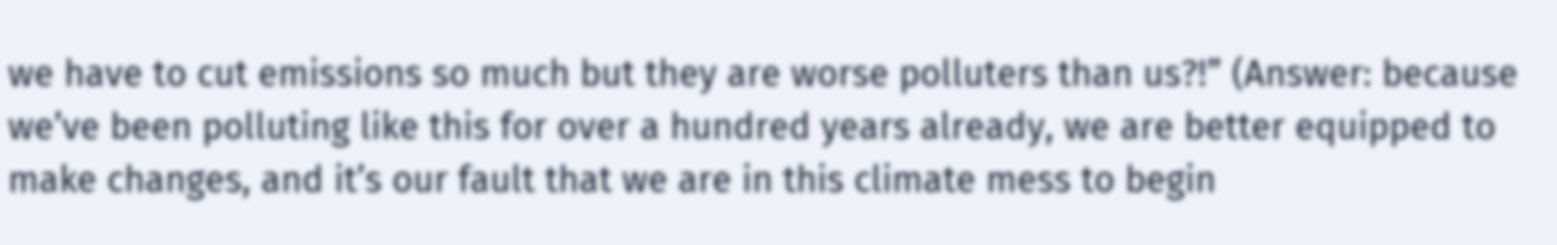we have to cut emissions so much but they are worse polluters than us?!” (Answer: because we’ve been polluting like this for over a hundred years already, we are better equipped to make changes, and it’s our fault that we are in this climate mess to begin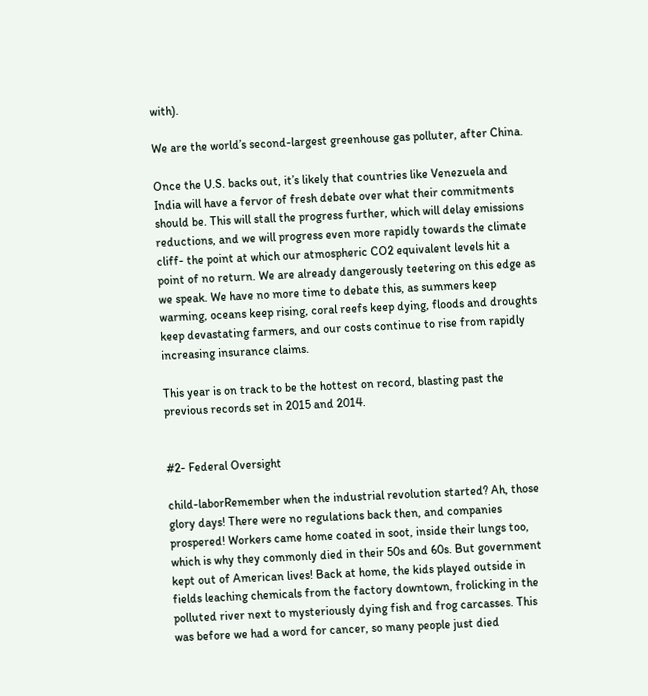with).

We are the world’s second-largest greenhouse gas polluter, after China.

Once the U.S. backs out, it’s likely that countries like Venezuela and India will have a fervor of fresh debate over what their commitments should be. This will stall the progress further, which will delay emissions reductions, and we will progress even more rapidly towards the climate cliff- the point at which our atmospheric CO2 equivalent levels hit a point of no return. We are already dangerously teetering on this edge as we speak. We have no more time to debate this, as summers keep warming, oceans keep rising, coral reefs keep dying, floods and droughts keep devastating farmers, and our costs continue to rise from rapidly increasing insurance claims.

This year is on track to be the hottest on record, blasting past the previous records set in 2015 and 2014.


#2- Federal Oversight

child-laborRemember when the industrial revolution started? Ah, those glory days! There were no regulations back then, and companies prospered! Workers came home coated in soot, inside their lungs too, which is why they commonly died in their 50s and 60s. But government kept out of American lives! Back at home, the kids played outside in fields leaching chemicals from the factory downtown, frolicking in the polluted river next to mysteriously dying fish and frog carcasses. This was before we had a word for cancer, so many people just died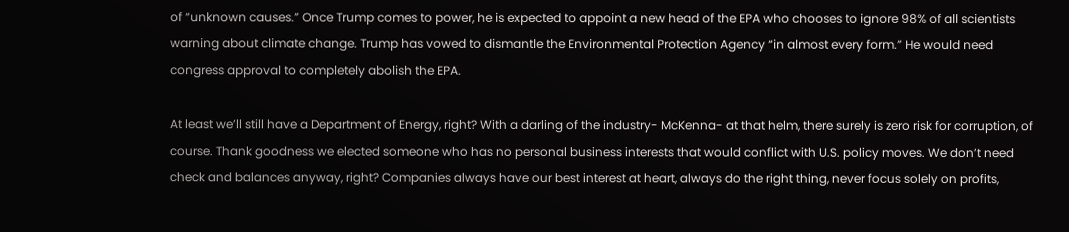of “unknown causes.” Once Trump comes to power, he is expected to appoint a new head of the EPA who chooses to ignore 98% of all scientists warning about climate change. Trump has vowed to dismantle the Environmental Protection Agency “in almost every form.” He would need congress approval to completely abolish the EPA.

At least we’ll still have a Department of Energy, right? With a darling of the industry- McKenna- at that helm, there surely is zero risk for corruption, of course. Thank goodness we elected someone who has no personal business interests that would conflict with U.S. policy moves. We don’t need check and balances anyway, right? Companies always have our best interest at heart, always do the right thing, never focus solely on profits,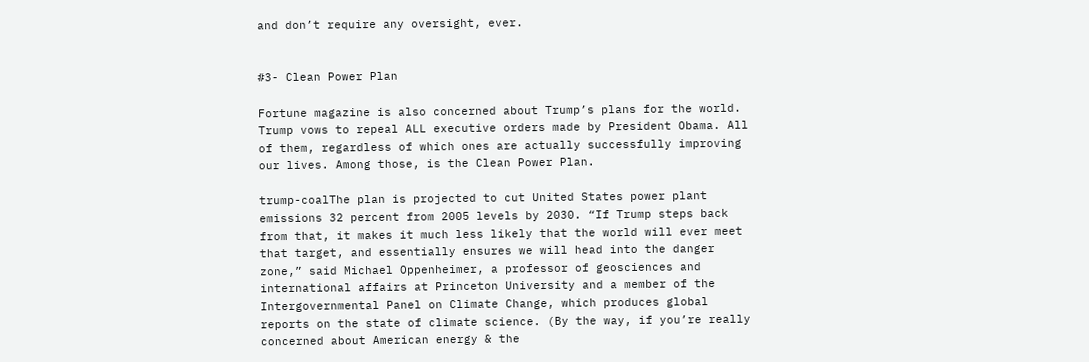and don’t require any oversight, ever.


#3- Clean Power Plan

Fortune magazine is also concerned about Trump’s plans for the world. Trump vows to repeal ALL executive orders made by President Obama. All of them, regardless of which ones are actually successfully improving our lives. Among those, is the Clean Power Plan.

trump-coalThe plan is projected to cut United States power plant emissions 32 percent from 2005 levels by 2030. “If Trump steps back from that, it makes it much less likely that the world will ever meet that target, and essentially ensures we will head into the danger zone,” said Michael Oppenheimer, a professor of geosciences and international affairs at Princeton University and a member of the Intergovernmental Panel on Climate Change, which produces global reports on the state of climate science. (By the way, if you’re really concerned about American energy & the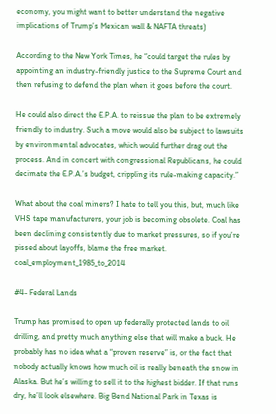economy, you might want to better understand the negative implications of Trump’s Mexican wall & NAFTA threats)

According to the New York Times, he “could target the rules by appointing an industry-friendly justice to the Supreme Court and then refusing to defend the plan when it goes before the court.

He could also direct the E.P.A. to reissue the plan to be extremely friendly to industry. Such a move would also be subject to lawsuits by environmental advocates, which would further drag out the process. And in concert with congressional Republicans, he could decimate the E.P.A.’s budget, crippling its rule-making capacity.”

What about the coal miners? I hate to tell you this, but, much like VHS tape manufacturers, your job is becoming obsolete. Coal has been declining consistently due to market pressures, so if you’re pissed about layoffs, blame the free market. coal_employment_1985_to_2014

#4- Federal Lands

Trump has promised to open up federally protected lands to oil drilling, and pretty much anything else that will make a buck. He probably has no idea what a “proven reserve” is, or the fact that nobody actually knows how much oil is really beneath the snow in Alaska. But he’s willing to sell it to the highest bidder. If that runs dry, he’ll look elsewhere. Big Bend National Park in Texas is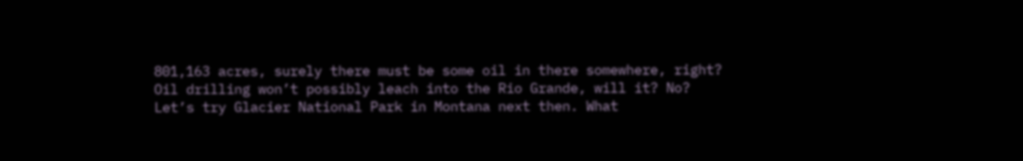801,163 acres, surely there must be some oil in there somewhere, right? Oil drilling won’t possibly leach into the Rio Grande, will it? No? Let’s try Glacier National Park in Montana next then. What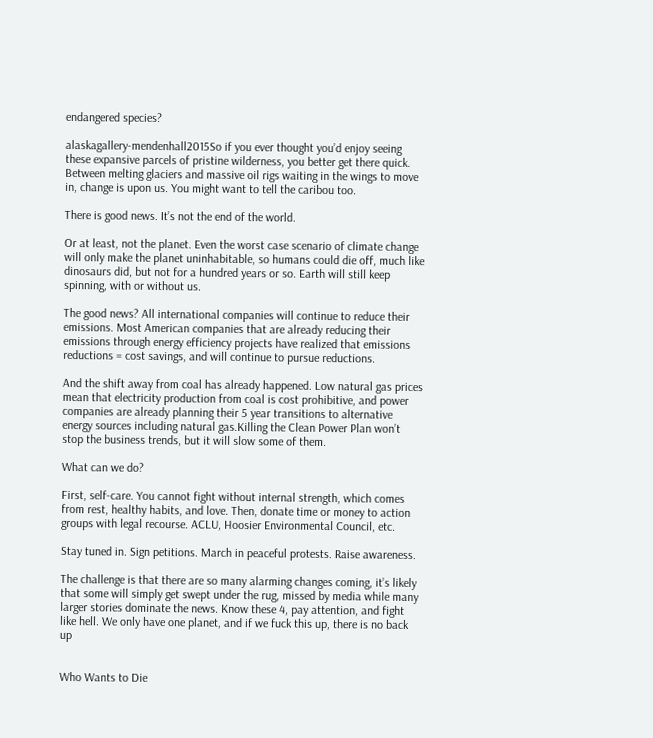endangered species?

alaskagallery-mendenhall2015So if you ever thought you’d enjoy seeing these expansive parcels of pristine wilderness, you better get there quick. Between melting glaciers and massive oil rigs waiting in the wings to move in, change is upon us. You might want to tell the caribou too.

There is good news. It’s not the end of the world.

Or at least, not the planet. Even the worst case scenario of climate change will only make the planet uninhabitable, so humans could die off, much like dinosaurs did, but not for a hundred years or so. Earth will still keep spinning, with or without us.

The good news? All international companies will continue to reduce their emissions. Most American companies that are already reducing their emissions through energy efficiency projects have realized that emissions reductions = cost savings, and will continue to pursue reductions.

And the shift away from coal has already happened. Low natural gas prices mean that electricity production from coal is cost prohibitive, and power companies are already planning their 5 year transitions to alternative energy sources including natural gas.Killing the Clean Power Plan won’t stop the business trends, but it will slow some of them.

What can we do?

First, self-care. You cannot fight without internal strength, which comes from rest, healthy habits, and love. Then, donate time or money to action groups with legal recourse. ACLU, Hoosier Environmental Council, etc.

Stay tuned in. Sign petitions. March in peaceful protests. Raise awareness.

The challenge is that there are so many alarming changes coming, it’s likely that some will simply get swept under the rug, missed by media while many larger stories dominate the news. Know these 4, pay attention, and fight like hell. We only have one planet, and if we fuck this up, there is no back up


Who Wants to Die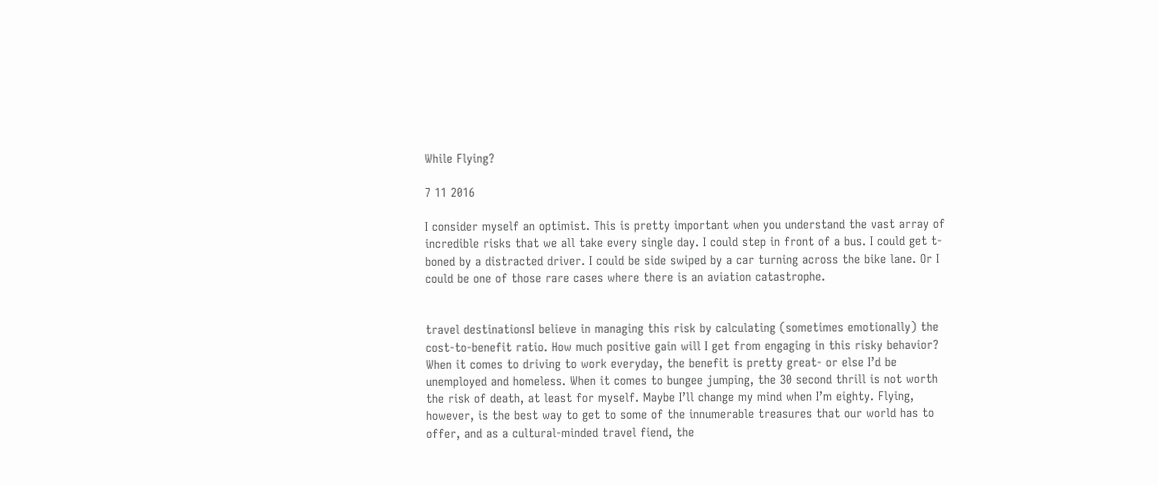While Flying?

7 11 2016

I consider myself an optimist. This is pretty important when you understand the vast array of incredible risks that we all take every single day. I could step in front of a bus. I could get t-boned by a distracted driver. I could be side swiped by a car turning across the bike lane. Or I could be one of those rare cases where there is an aviation catastrophe.


travel destinationsI believe in managing this risk by calculating (sometimes emotionally) the cost-to-benefit ratio. How much positive gain will I get from engaging in this risky behavior? When it comes to driving to work everyday, the benefit is pretty great- or else I’d be unemployed and homeless. When it comes to bungee jumping, the 30 second thrill is not worth the risk of death, at least for myself. Maybe I’ll change my mind when I’m eighty. Flying, however, is the best way to get to some of the innumerable treasures that our world has to offer, and as a cultural-minded travel fiend, the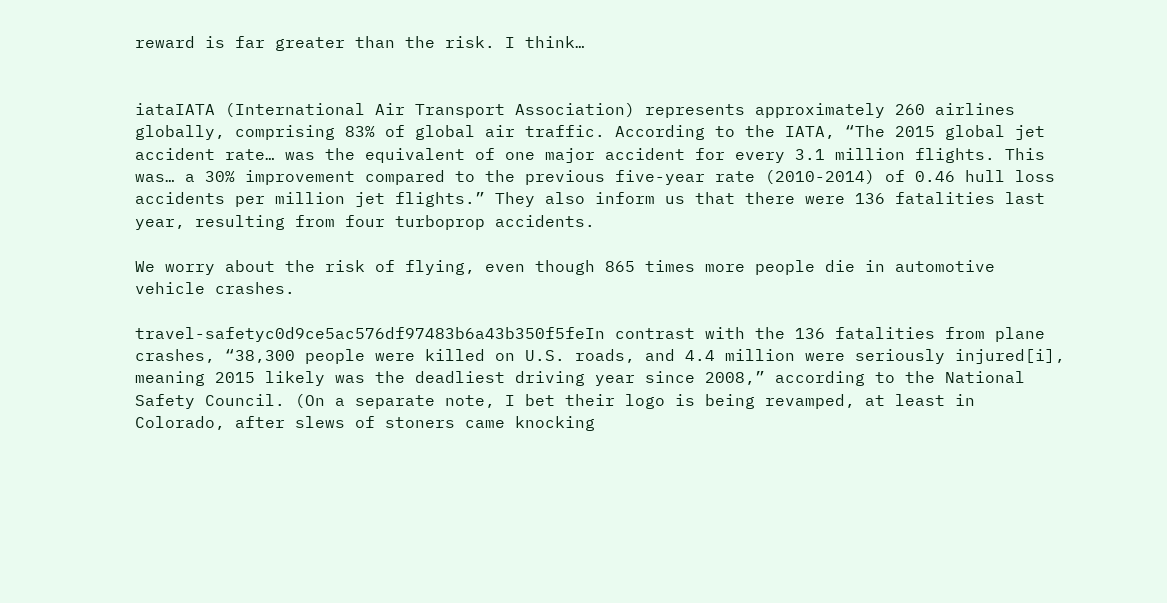reward is far greater than the risk. I think…


iataIATA (International Air Transport Association) represents approximately 260 airlines globally, comprising 83% of global air traffic. According to the IATA, “The 2015 global jet accident rate… was the equivalent of one major accident for every 3.1 million flights. This was… a 30% improvement compared to the previous five-year rate (2010-2014) of 0.46 hull loss accidents per million jet flights.” They also inform us that there were 136 fatalities last year, resulting from four turboprop accidents.

We worry about the risk of flying, even though 865 times more people die in automotive vehicle crashes.

travel-safetyc0d9ce5ac576df97483b6a43b350f5feIn contrast with the 136 fatalities from plane crashes, “38,300 people were killed on U.S. roads, and 4.4 million were seriously injured[i], meaning 2015 likely was the deadliest driving year since 2008,” according to the National Safety Council. (On a separate note, I bet their logo is being revamped, at least in Colorado, after slews of stoners came knocking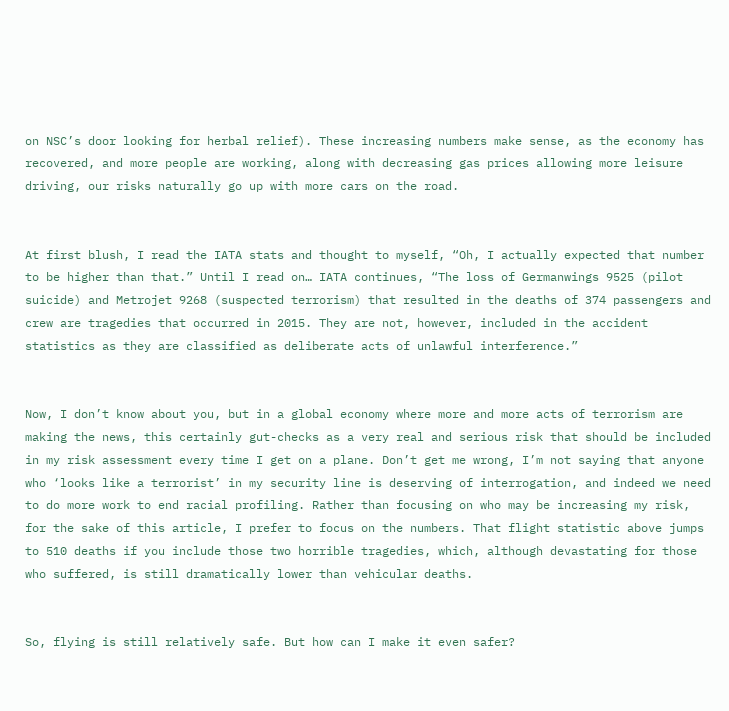on NSC’s door looking for herbal relief). These increasing numbers make sense, as the economy has recovered, and more people are working, along with decreasing gas prices allowing more leisure driving, our risks naturally go up with more cars on the road.


At first blush, I read the IATA stats and thought to myself, “Oh, I actually expected that number to be higher than that.” Until I read on… IATA continues, “The loss of Germanwings 9525 (pilot suicide) and Metrojet 9268 (suspected terrorism) that resulted in the deaths of 374 passengers and crew are tragedies that occurred in 2015. They are not, however, included in the accident statistics as they are classified as deliberate acts of unlawful interference.”


Now, I don’t know about you, but in a global economy where more and more acts of terrorism are making the news, this certainly gut-checks as a very real and serious risk that should be included in my risk assessment every time I get on a plane. Don’t get me wrong, I’m not saying that anyone who ‘looks like a terrorist’ in my security line is deserving of interrogation, and indeed we need to do more work to end racial profiling. Rather than focusing on who may be increasing my risk, for the sake of this article, I prefer to focus on the numbers. That flight statistic above jumps to 510 deaths if you include those two horrible tragedies, which, although devastating for those who suffered, is still dramatically lower than vehicular deaths.


So, flying is still relatively safe. But how can I make it even safer?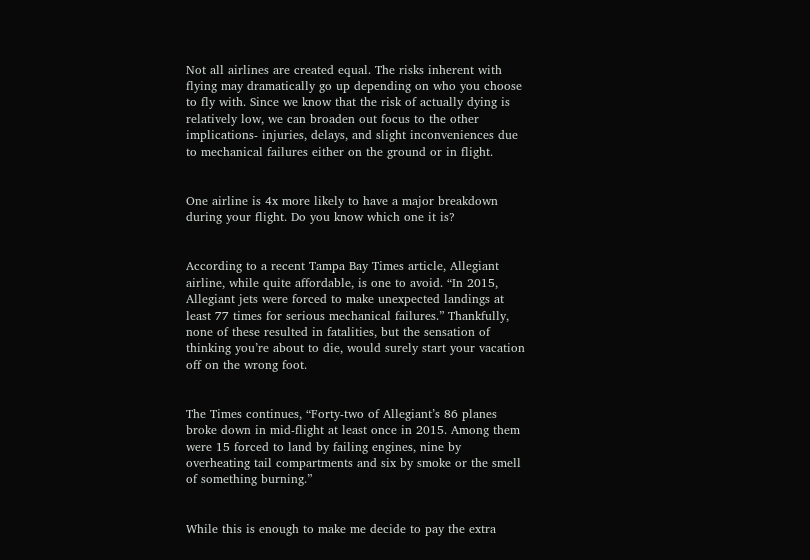Not all airlines are created equal. The risks inherent with flying may dramatically go up depending on who you choose to fly with. Since we know that the risk of actually dying is relatively low, we can broaden out focus to the other implications- injuries, delays, and slight inconveniences due to mechanical failures either on the ground or in flight.


One airline is 4x more likely to have a major breakdown during your flight. Do you know which one it is?


According to a recent Tampa Bay Times article, Allegiant airline, while quite affordable, is one to avoid. “In 2015, Allegiant jets were forced to make unexpected landings at least 77 times for serious mechanical failures.” Thankfully, none of these resulted in fatalities, but the sensation of thinking you’re about to die, would surely start your vacation off on the wrong foot.


The Times continues, “Forty-two of Allegiant’s 86 planes broke down in mid-flight at least once in 2015. Among them were 15 forced to land by failing engines, nine by overheating tail compartments and six by smoke or the smell of something burning.”


While this is enough to make me decide to pay the extra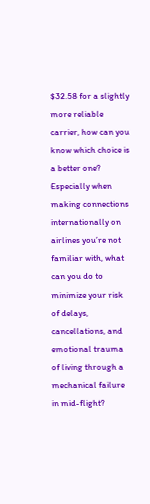$32.58 for a slightly more reliable carrier, how can you know which choice is a better one? Especially when making connections internationally on airlines you’re not familiar with, what can you do to minimize your risk of delays, cancellations, and emotional trauma of living through a mechanical failure in mid-flight?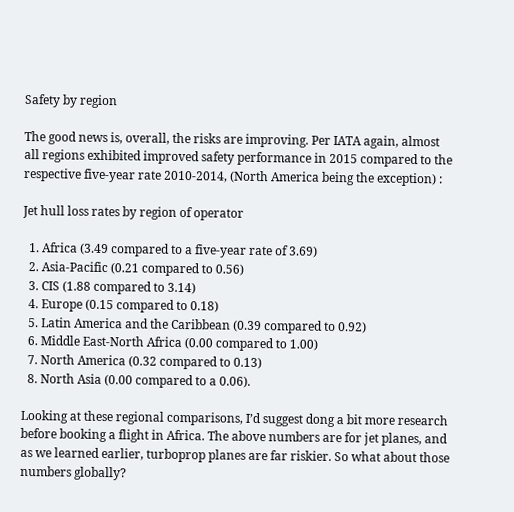Safety by region

The good news is, overall, the risks are improving. Per IATA again, almost all regions exhibited improved safety performance in 2015 compared to the respective five-year rate 2010-2014, (North America being the exception) :

Jet hull loss rates by region of operator

  1. Africa (3.49 compared to a five-year rate of 3.69)
  2. Asia-Pacific (0.21 compared to 0.56)
  3. CIS (1.88 compared to 3.14)
  4. Europe (0.15 compared to 0.18)
  5. Latin America and the Caribbean (0.39 compared to 0.92)
  6. Middle East-North Africa (0.00 compared to 1.00)
  7. North America (0.32 compared to 0.13)
  8. North Asia (0.00 compared to a 0.06).

Looking at these regional comparisons, I’d suggest dong a bit more research before booking a flight in Africa. The above numbers are for jet planes, and as we learned earlier, turboprop planes are far riskier. So what about those numbers globally?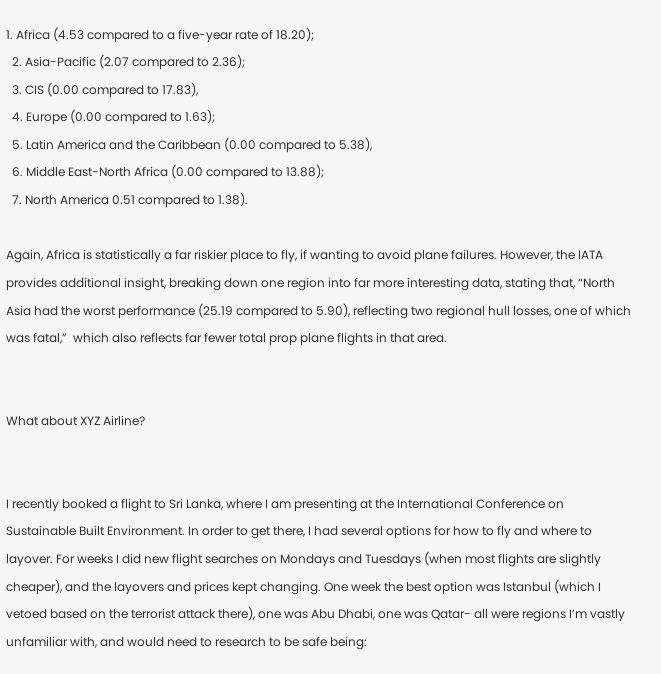1. Africa (4.53 compared to a five-year rate of 18.20);
  2. Asia-Pacific (2.07 compared to 2.36);
  3. CIS (0.00 compared to 17.83),
  4. Europe (0.00 compared to 1.63);
  5. Latin America and the Caribbean (0.00 compared to 5.38),
  6. Middle East-North Africa (0.00 compared to 13.88);
  7. North America 0.51 compared to 1.38).

Again, Africa is statistically a far riskier place to fly, if wanting to avoid plane failures. However, the IATA provides additional insight, breaking down one region into far more interesting data, stating that, “North Asia had the worst performance (25.19 compared to 5.90), reflecting two regional hull losses, one of which was fatal,”  which also reflects far fewer total prop plane flights in that area.


What about XYZ Airline?


I recently booked a flight to Sri Lanka, where I am presenting at the International Conference on Sustainable Built Environment. In order to get there, I had several options for how to fly and where to layover. For weeks I did new flight searches on Mondays and Tuesdays (when most flights are slightly cheaper), and the layovers and prices kept changing. One week the best option was Istanbul (which I vetoed based on the terrorist attack there), one was Abu Dhabi, one was Qatar- all were regions I’m vastly unfamiliar with, and would need to research to be safe being: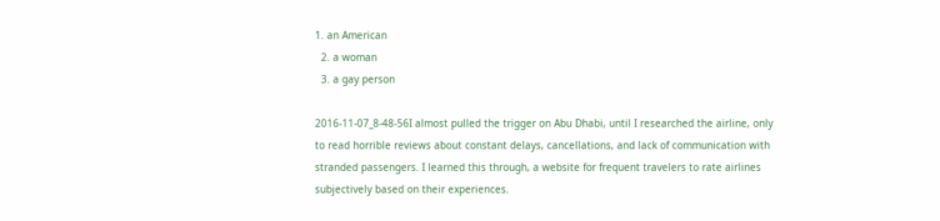1. an American
  2. a woman
  3. a gay person

2016-11-07_8-48-56I almost pulled the trigger on Abu Dhabi, until I researched the airline, only to read horrible reviews about constant delays, cancellations, and lack of communication with stranded passengers. I learned this through, a website for frequent travelers to rate airlines subjectively based on their experiences.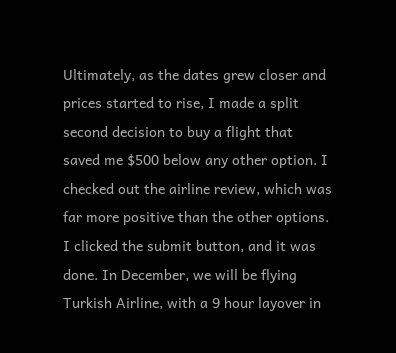Ultimately, as the dates grew closer and prices started to rise, I made a split second decision to buy a flight that saved me $500 below any other option. I checked out the airline review, which was far more positive than the other options. I clicked the submit button, and it was done. In December, we will be flying Turkish Airline, with a 9 hour layover in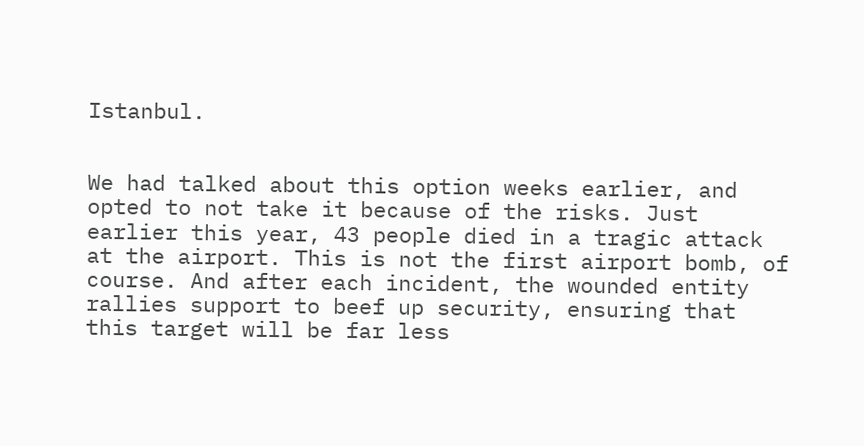Istanbul.


We had talked about this option weeks earlier, and opted to not take it because of the risks. Just earlier this year, 43 people died in a tragic attack at the airport. This is not the first airport bomb, of course. And after each incident, the wounded entity rallies support to beef up security, ensuring that this target will be far less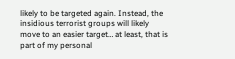likely to be targeted again. Instead, the insidious terrorist groups will likely move to an easier target… at least, that is part of my personal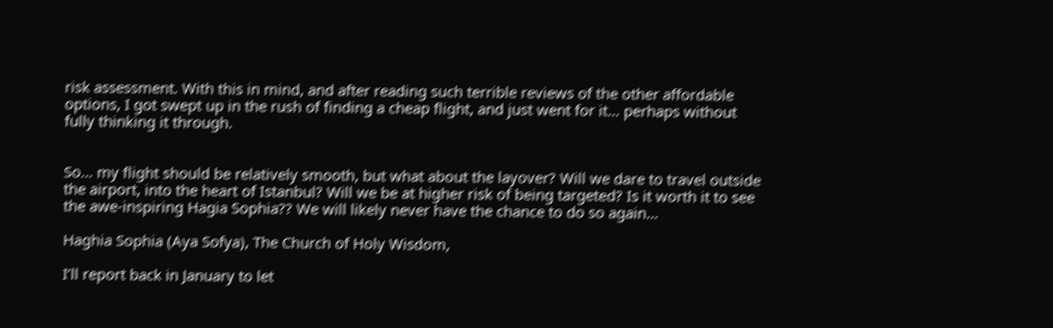risk assessment. With this in mind, and after reading such terrible reviews of the other affordable options, I got swept up in the rush of finding a cheap flight, and just went for it… perhaps without fully thinking it through.


So… my flight should be relatively smooth, but what about the layover? Will we dare to travel outside the airport, into the heart of Istanbul? Will we be at higher risk of being targeted? Is it worth it to see the awe-inspiring Hagia Sophia?? We will likely never have the chance to do so again…

Haghia Sophia (Aya Sofya), The Church of Holy Wisdom,

I’ll report back in January to let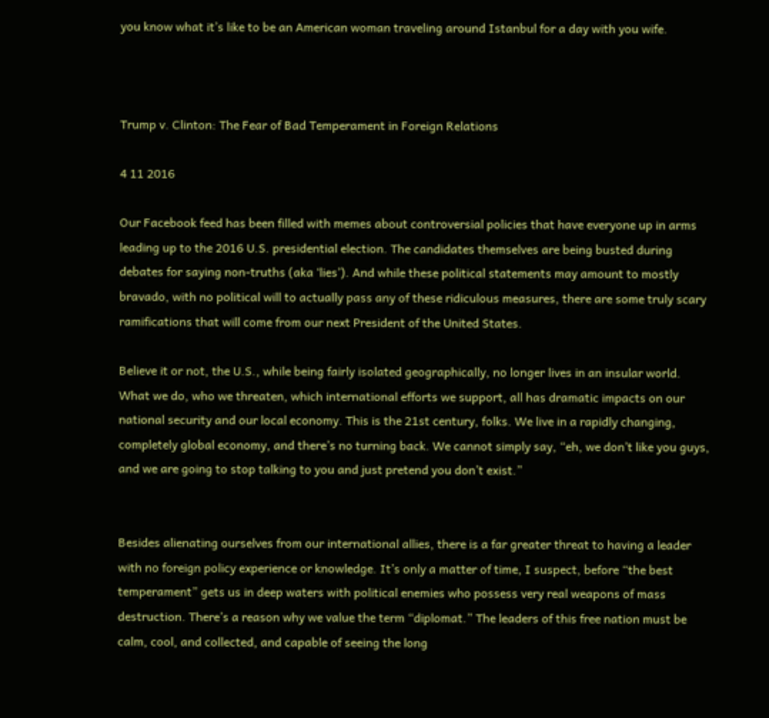you know what it’s like to be an American woman traveling around Istanbul for a day with you wife.



Trump v. Clinton: The Fear of Bad Temperament in Foreign Relations

4 11 2016

Our Facebook feed has been filled with memes about controversial policies that have everyone up in arms leading up to the 2016 U.S. presidential election. The candidates themselves are being busted during debates for saying non-truths (aka ‘lies’). And while these political statements may amount to mostly bravado, with no political will to actually pass any of these ridiculous measures, there are some truly scary ramifications that will come from our next President of the United States.

Believe it or not, the U.S., while being fairly isolated geographically, no longer lives in an insular world. What we do, who we threaten, which international efforts we support, all has dramatic impacts on our national security and our local economy. This is the 21st century, folks. We live in a rapidly changing, completely global economy, and there’s no turning back. We cannot simply say, “eh, we don’t like you guys, and we are going to stop talking to you and just pretend you don’t exist.”


Besides alienating ourselves from our international allies, there is a far greater threat to having a leader with no foreign policy experience or knowledge. It’s only a matter of time, I suspect, before “the best temperament” gets us in deep waters with political enemies who possess very real weapons of mass destruction. There’s a reason why we value the term “diplomat.” The leaders of this free nation must be calm, cool, and collected, and capable of seeing the long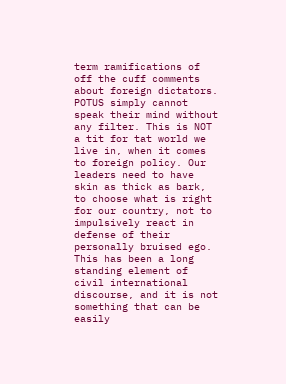term ramifications of off the cuff comments about foreign dictators. POTUS simply cannot speak their mind without any filter. This is NOT a tit for tat world we live in, when it comes to foreign policy. Our leaders need to have skin as thick as bark, to choose what is right for our country, not to impulsively react in defense of their personally bruised ego. This has been a long standing element of civil international discourse, and it is not something that can be easily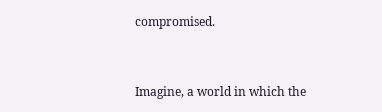compromised.


Imagine, a world in which the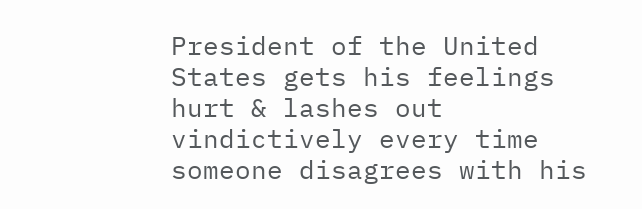President of the United States gets his feelings hurt & lashes out vindictively every time someone disagrees with his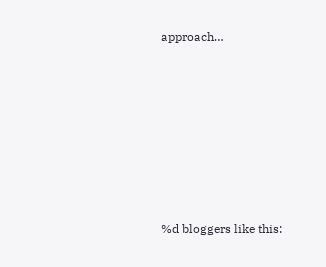approach…







%d bloggers like this: